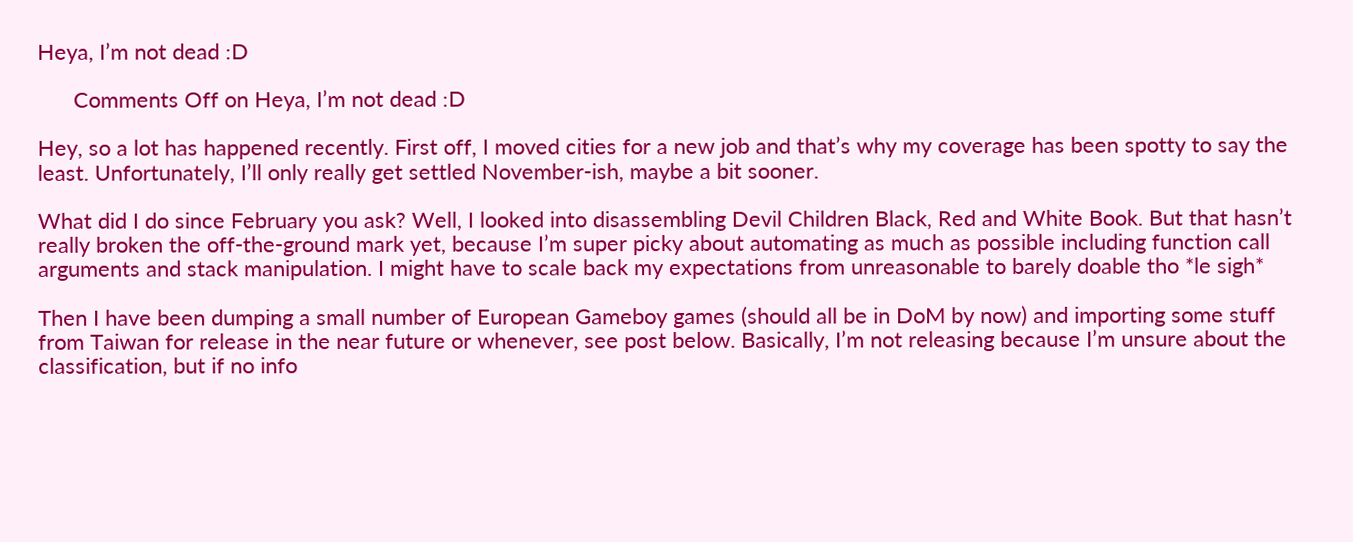Heya, I’m not dead :D

      Comments Off on Heya, I’m not dead :D

Hey, so a lot has happened recently. First off, I moved cities for a new job and that’s why my coverage has been spotty to say the least. Unfortunately, I’ll only really get settled November-ish, maybe a bit sooner.

What did I do since February you ask? Well, I looked into disassembling Devil Children Black, Red and White Book. But that hasn’t really broken the off-the-ground mark yet, because I’m super picky about automating as much as possible including function call arguments and stack manipulation. I might have to scale back my expectations from unreasonable to barely doable tho *le sigh*

Then I have been dumping a small number of European Gameboy games (should all be in DoM by now) and importing some stuff from Taiwan for release in the near future or whenever, see post below. Basically, I’m not releasing because I’m unsure about the classification, but if no info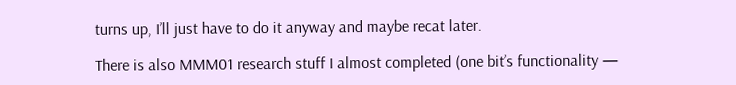turns up, I’ll just have to do it anyway and maybe recat later.

There is also MMM01 research stuff I almost completed (one bit’s functionality —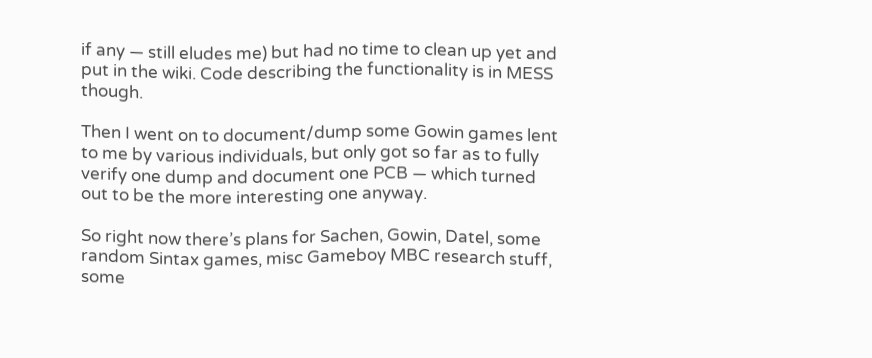if any — still eludes me) but had no time to clean up yet and put in the wiki. Code describing the functionality is in MESS though.

Then I went on to document/dump some Gowin games lent to me by various individuals, but only got so far as to fully verify one dump and document one PCB — which turned out to be the more interesting one anyway.

So right now there’s plans for Sachen, Gowin, Datel, some random Sintax games, misc Gameboy MBC research stuff, some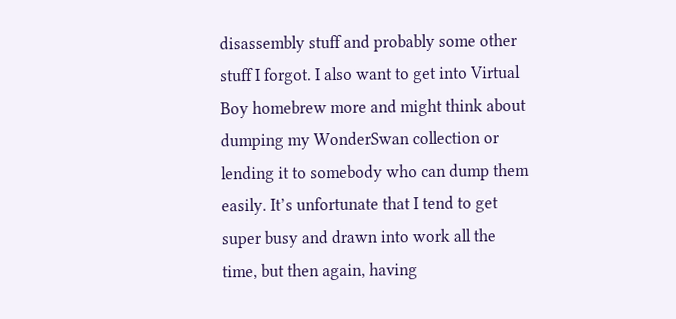disassembly stuff and probably some other stuff I forgot. I also want to get into Virtual Boy homebrew more and might think about dumping my WonderSwan collection or lending it to somebody who can dump them easily. It’s unfortunate that I tend to get super busy and drawn into work all the time, but then again, having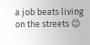a job beats living on the streets 😉